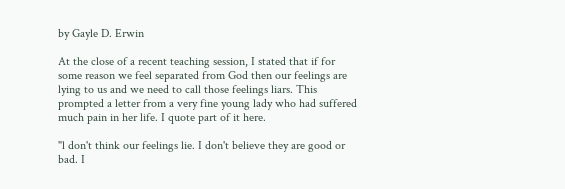by Gayle D. Erwin

At the close of a recent teaching session, I stated that if for some reason we feel separated from God then our feelings are lying to us and we need to call those feelings liars. This prompted a letter from a very fine young lady who had suffered much pain in her life. I quote part of it here.

"l don't think our feelings lie. I don't believe they are good or bad. I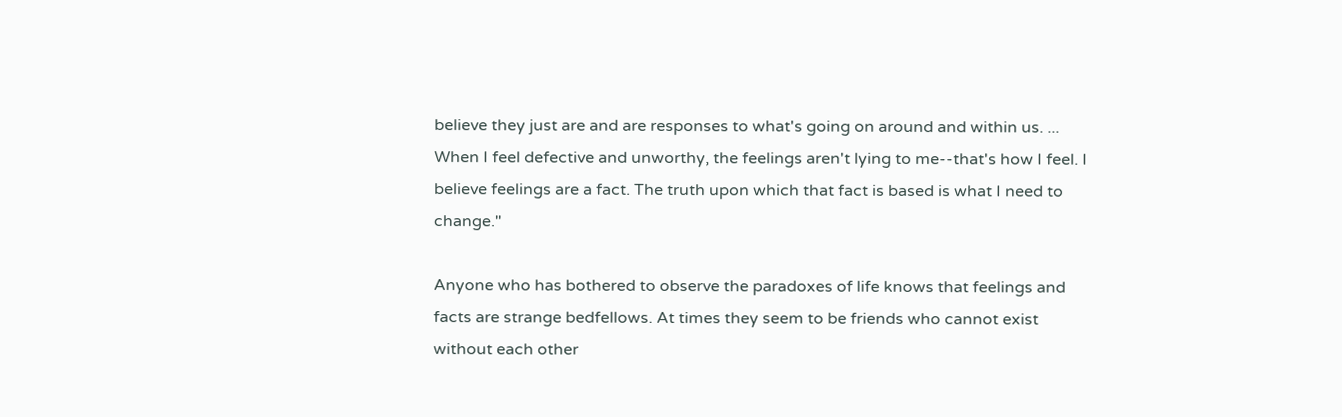believe they just are and are responses to what's going on around and within us. ... When I feel defective and unworthy, the feelings aren't lying to me--that's how I feel. I believe feelings are a fact. The truth upon which that fact is based is what I need to change."

Anyone who has bothered to observe the paradoxes of life knows that feelings and facts are strange bedfellows. At times they seem to be friends who cannot exist without each other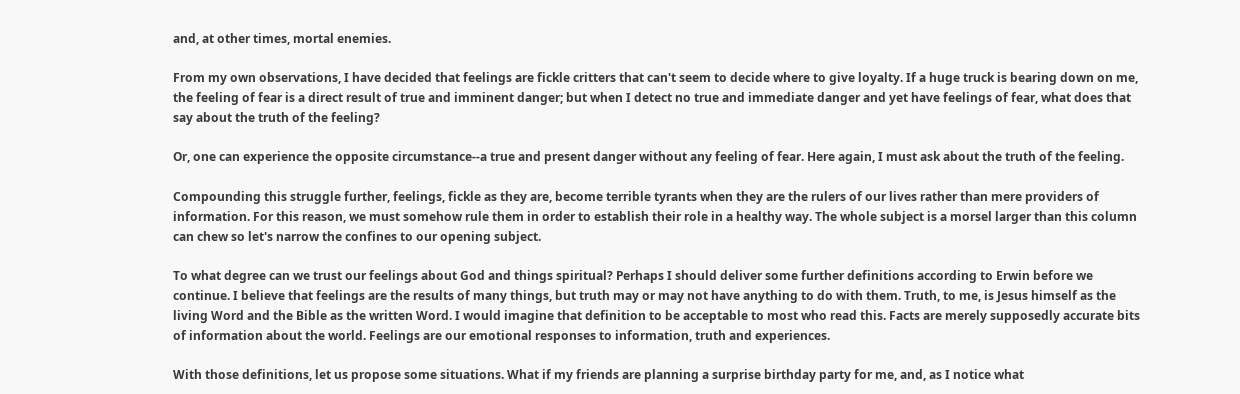and, at other times, mortal enemies.

From my own observations, I have decided that feelings are fickle critters that can't seem to decide where to give loyalty. If a huge truck is bearing down on me, the feeling of fear is a direct result of true and imminent danger; but when I detect no true and immediate danger and yet have feelings of fear, what does that say about the truth of the feeling?

Or, one can experience the opposite circumstance--a true and present danger without any feeling of fear. Here again, I must ask about the truth of the feeling.

Compounding this struggle further, feelings, fickle as they are, become terrible tyrants when they are the rulers of our lives rather than mere providers of information. For this reason, we must somehow rule them in order to establish their role in a healthy way. The whole subject is a morsel larger than this column can chew so let's narrow the confines to our opening subject.

To what degree can we trust our feelings about God and things spiritual? Perhaps I should deliver some further definitions according to Erwin before we continue. I believe that feelings are the results of many things, but truth may or may not have anything to do with them. Truth, to me, is Jesus himself as the living Word and the Bible as the written Word. I would imagine that definition to be acceptable to most who read this. Facts are merely supposedly accurate bits of information about the world. Feelings are our emotional responses to information, truth and experiences.

With those definitions, let us propose some situations. What if my friends are planning a surprise birthday party for me, and, as I notice what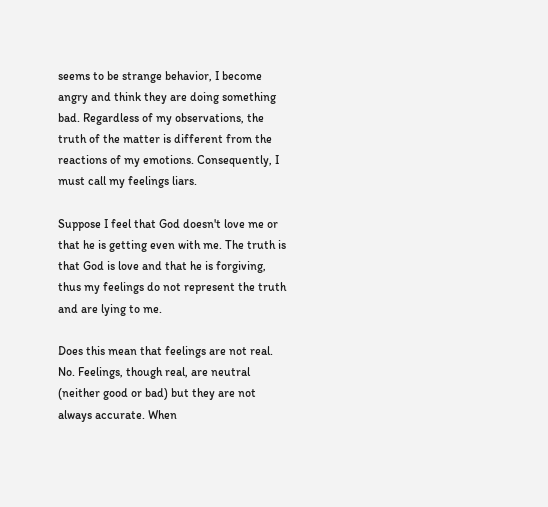seems to be strange behavior, I become angry and think they are doing something bad. Regardless of my observations, the truth of the matter is different from the reactions of my emotions. Consequently, I must call my feelings liars.

Suppose I feel that God doesn't love me or that he is getting even with me. The truth is that God is love and that he is forgiving, thus my feelings do not represent the truth and are lying to me.

Does this mean that feelings are not real. No. Feelings, though real, are neutral (neither good or bad) but they are not always accurate. When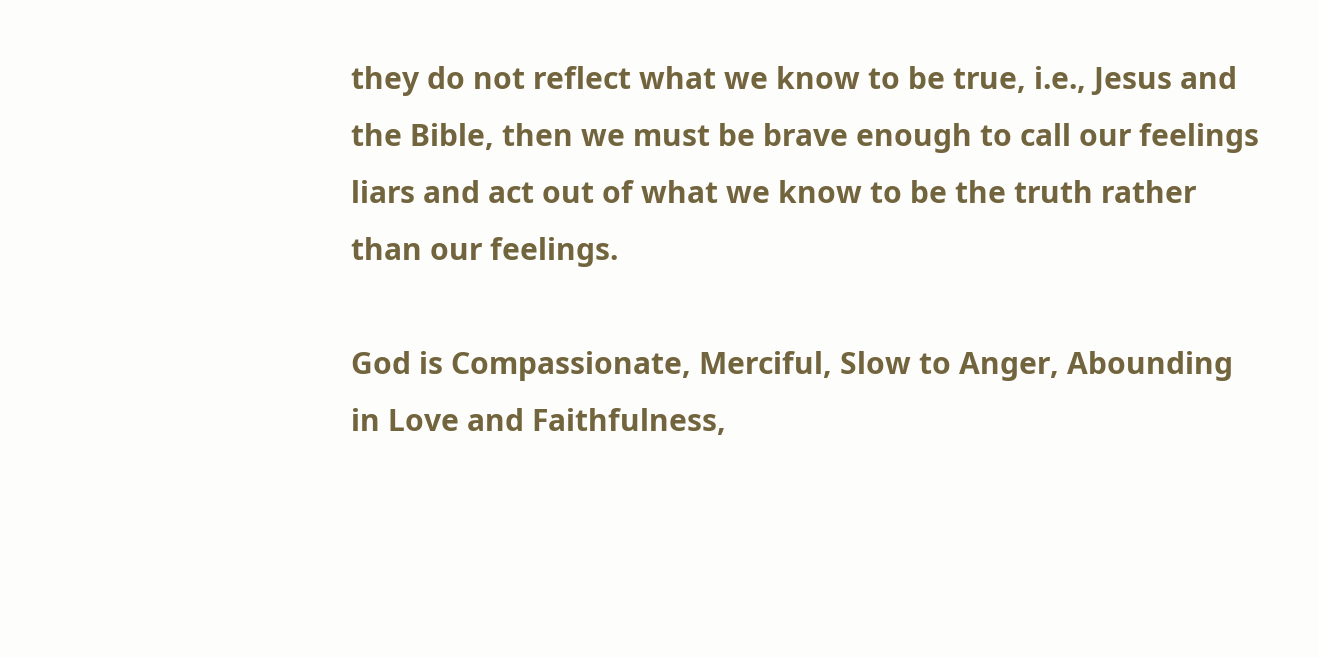they do not reflect what we know to be true, i.e., Jesus and the Bible, then we must be brave enough to call our feelings liars and act out of what we know to be the truth rather than our feelings.

God is Compassionate, Merciful, Slow to Anger, Abounding in Love and Faithfulness,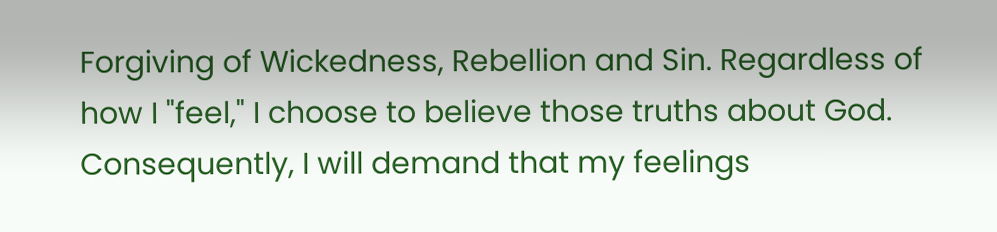Forgiving of Wickedness, Rebellion and Sin. Regardless of how I "feel," I choose to believe those truths about God. Consequently, I will demand that my feelings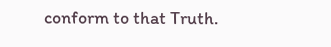conform to that Truth.